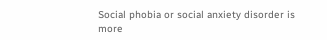Social phobia or social anxiety disorder is more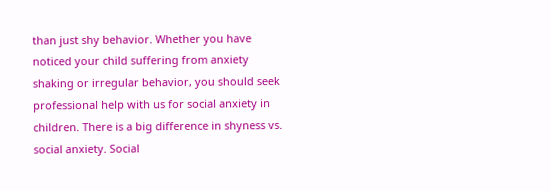than just shy behavior. Whether you have noticed your child suffering from anxiety shaking or irregular behavior, you should seek professional help with us for social anxiety in children. There is a big difference in shyness vs. social anxiety. Social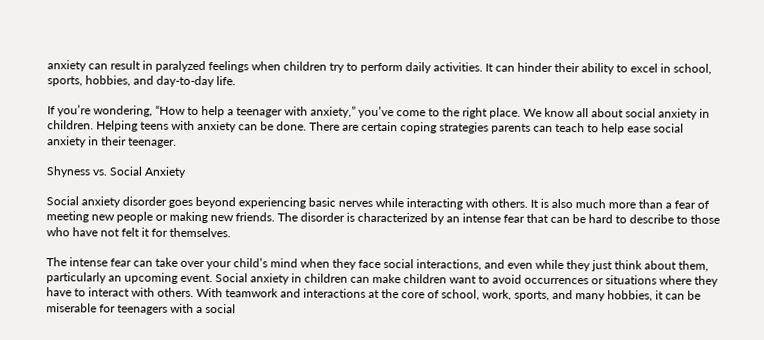anxiety can result in paralyzed feelings when children try to perform daily activities. It can hinder their ability to excel in school, sports, hobbies, and day-to-day life.

If you’re wondering, “How to help a teenager with anxiety,” you’ve come to the right place. We know all about social anxiety in children. Helping teens with anxiety can be done. There are certain coping strategies parents can teach to help ease social anxiety in their teenager.

Shyness vs. Social Anxiety

Social anxiety disorder goes beyond experiencing basic nerves while interacting with others. It is also much more than a fear of meeting new people or making new friends. The disorder is characterized by an intense fear that can be hard to describe to those who have not felt it for themselves.

The intense fear can take over your child’s mind when they face social interactions, and even while they just think about them, particularly an upcoming event. Social anxiety in children can make children want to avoid occurrences or situations where they have to interact with others. With teamwork and interactions at the core of school, work, sports, and many hobbies, it can be miserable for teenagers with a social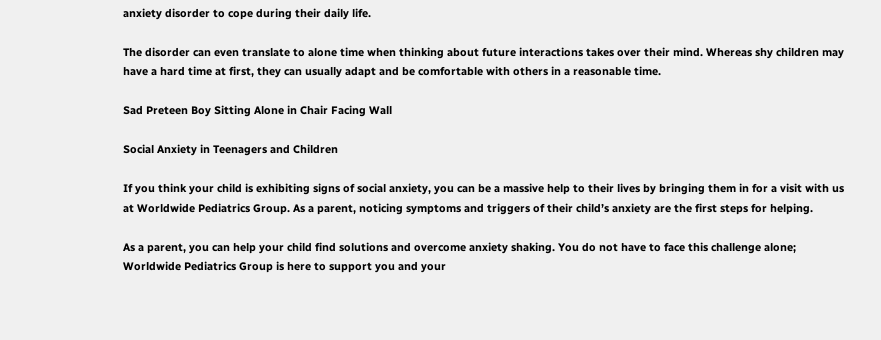anxiety disorder to cope during their daily life.

The disorder can even translate to alone time when thinking about future interactions takes over their mind. Whereas shy children may have a hard time at first, they can usually adapt and be comfortable with others in a reasonable time.

Sad Preteen Boy Sitting Alone in Chair Facing Wall

Social Anxiety in Teenagers and Children

If you think your child is exhibiting signs of social anxiety, you can be a massive help to their lives by bringing them in for a visit with us at Worldwide Pediatrics Group. As a parent, noticing symptoms and triggers of their child’s anxiety are the first steps for helping.

As a parent, you can help your child find solutions and overcome anxiety shaking. You do not have to face this challenge alone; Worldwide Pediatrics Group is here to support you and your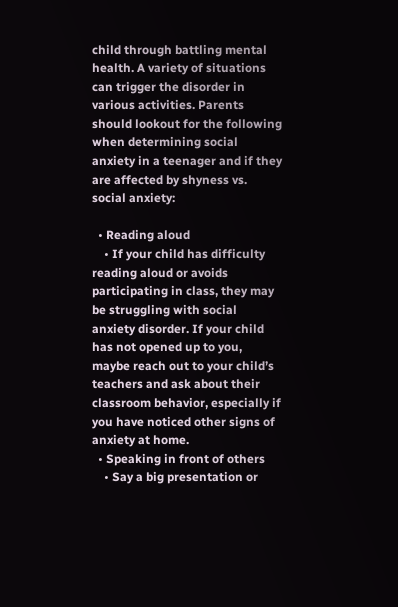child through battling mental health. A variety of situations can trigger the disorder in various activities. Parents should lookout for the following when determining social anxiety in a teenager and if they are affected by shyness vs. social anxiety:

  • Reading aloud
    • If your child has difficulty reading aloud or avoids participating in class, they may be struggling with social anxiety disorder. If your child has not opened up to you, maybe reach out to your child’s teachers and ask about their classroom behavior, especially if you have noticed other signs of anxiety at home.
  • Speaking in front of others
    • Say a big presentation or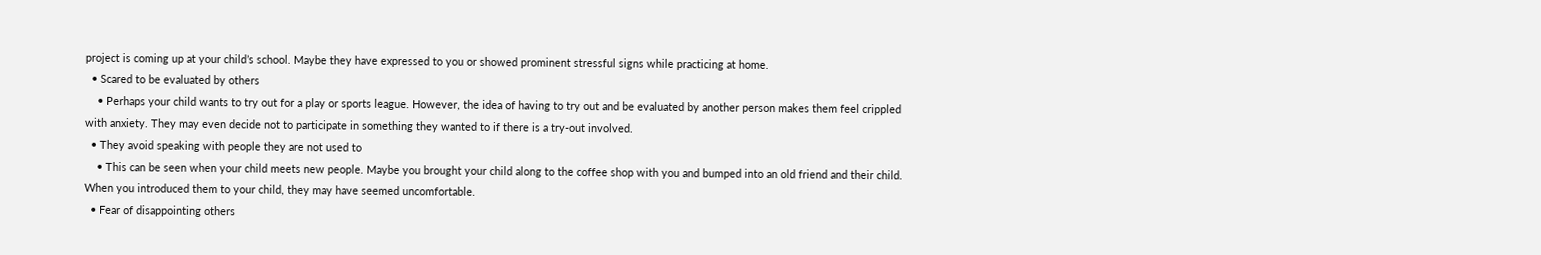project is coming up at your child’s school. Maybe they have expressed to you or showed prominent stressful signs while practicing at home.
  • Scared to be evaluated by others
    • Perhaps your child wants to try out for a play or sports league. However, the idea of having to try out and be evaluated by another person makes them feel crippled with anxiety. They may even decide not to participate in something they wanted to if there is a try-out involved.
  • They avoid speaking with people they are not used to
    • This can be seen when your child meets new people. Maybe you brought your child along to the coffee shop with you and bumped into an old friend and their child. When you introduced them to your child, they may have seemed uncomfortable.
  • Fear of disappointing others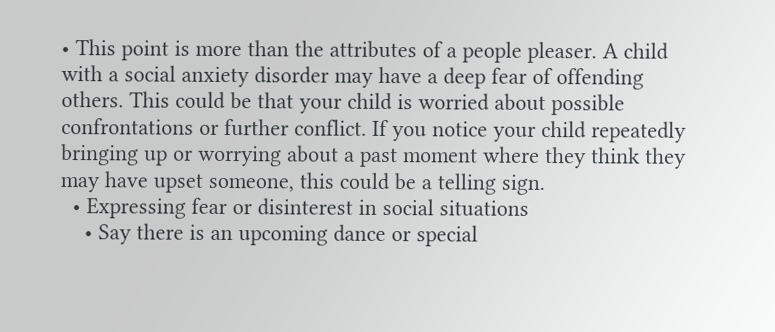• This point is more than the attributes of a people pleaser. A child with a social anxiety disorder may have a deep fear of offending others. This could be that your child is worried about possible confrontations or further conflict. If you notice your child repeatedly bringing up or worrying about a past moment where they think they may have upset someone, this could be a telling sign.
  • Expressing fear or disinterest in social situations
    • Say there is an upcoming dance or special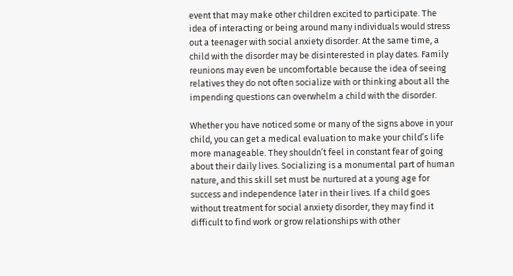event that may make other children excited to participate. The idea of interacting or being around many individuals would stress out a teenager with social anxiety disorder. At the same time, a child with the disorder may be disinterested in play dates. Family reunions may even be uncomfortable because the idea of seeing relatives they do not often socialize with or thinking about all the impending questions can overwhelm a child with the disorder.

Whether you have noticed some or many of the signs above in your child, you can get a medical evaluation to make your child’s life more manageable. They shouldn’t feel in constant fear of going about their daily lives. Socializing is a monumental part of human nature, and this skill set must be nurtured at a young age for success and independence later in their lives. If a child goes without treatment for social anxiety disorder, they may find it difficult to find work or grow relationships with other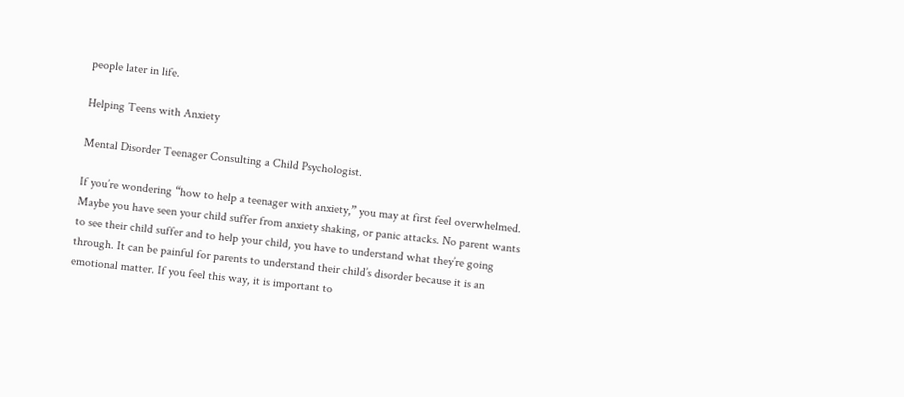people later in life.

Helping Teens with Anxiety

Mental Disorder Teenager Consulting a Child Psychologist.

If you’re wondering “how to help a teenager with anxiety,” you may at first feel overwhelmed. Maybe you have seen your child suffer from anxiety shaking, or panic attacks. No parent wants to see their child suffer and to help your child, you have to understand what they’re going through. It can be painful for parents to understand their child’s disorder because it is an emotional matter. If you feel this way, it is important to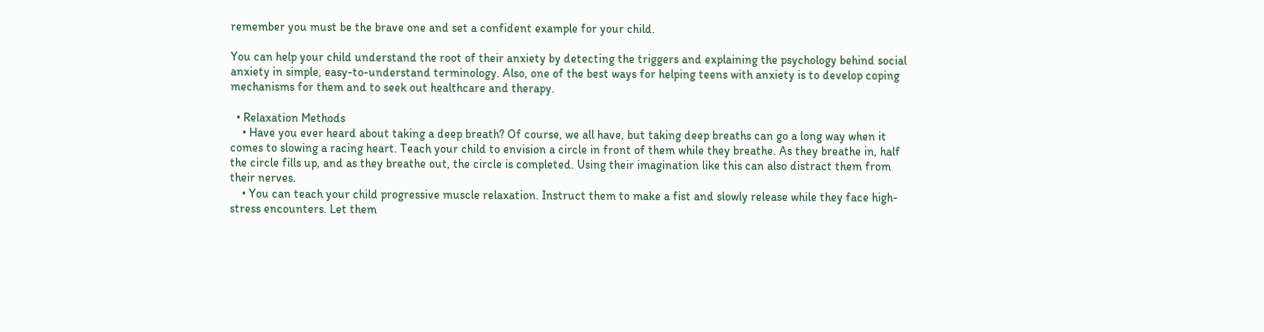remember you must be the brave one and set a confident example for your child.

You can help your child understand the root of their anxiety by detecting the triggers and explaining the psychology behind social anxiety in simple, easy-to-understand terminology. Also, one of the best ways for helping teens with anxiety is to develop coping mechanisms for them and to seek out healthcare and therapy.

  • Relaxation Methods
    • Have you ever heard about taking a deep breath? Of course, we all have, but taking deep breaths can go a long way when it comes to slowing a racing heart. Teach your child to envision a circle in front of them while they breathe. As they breathe in, half the circle fills up, and as they breathe out, the circle is completed. Using their imagination like this can also distract them from their nerves.
    • You can teach your child progressive muscle relaxation. Instruct them to make a fist and slowly release while they face high-stress encounters. Let them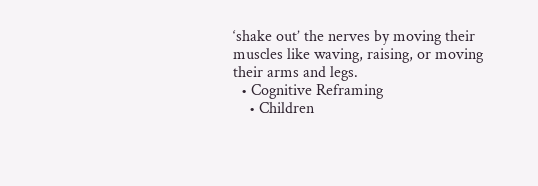‘shake out’ the nerves by moving their muscles like waving, raising, or moving their arms and legs.
  • Cognitive Reframing
    • Children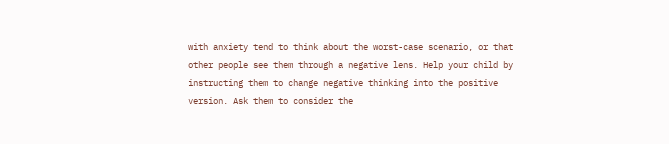with anxiety tend to think about the worst-case scenario, or that other people see them through a negative lens. Help your child by instructing them to change negative thinking into the positive version. Ask them to consider the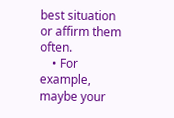best situation or affirm them often.
    • For example, maybe your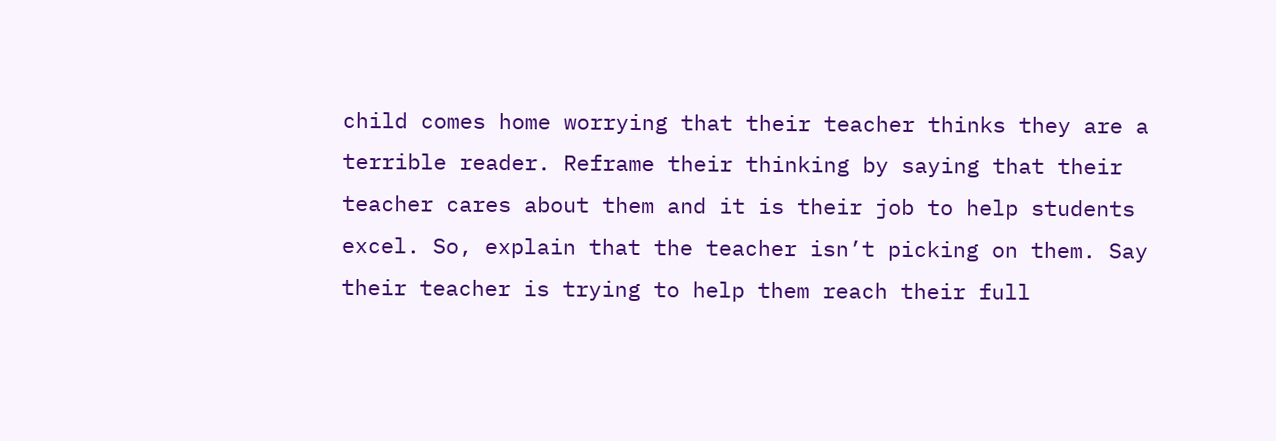child comes home worrying that their teacher thinks they are a terrible reader. Reframe their thinking by saying that their teacher cares about them and it is their job to help students excel. So, explain that the teacher isn’t picking on them. Say their teacher is trying to help them reach their full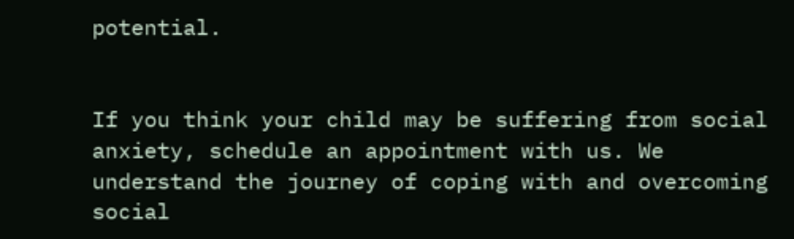potential.


If you think your child may be suffering from social anxiety, schedule an appointment with us. We understand the journey of coping with and overcoming social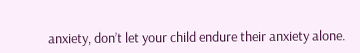anxiety, don’t let your child endure their anxiety alone.